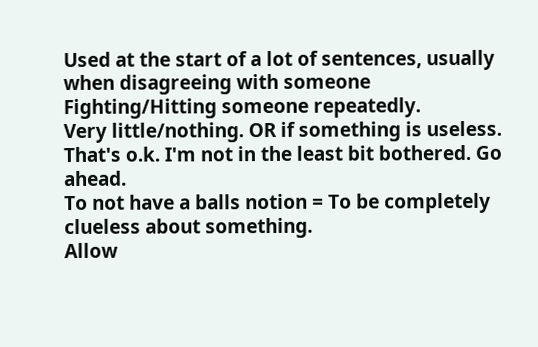Used at the start of a lot of sentences, usually when disagreeing with someone
Fighting/Hitting someone repeatedly.
Very little/nothing. OR if something is useless.
That's o.k. I'm not in the least bit bothered. Go ahead.
To not have a balls notion = To be completely clueless about something.
Allow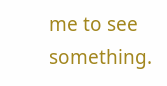me to see something.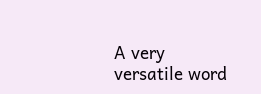A very versatile word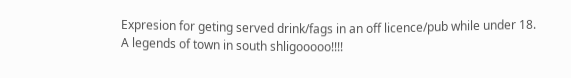Expresion for geting served drink/fags in an off licence/pub while under 18.
A legends of town in south shligooooo!!!!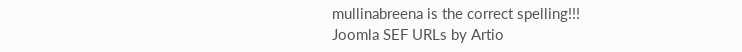mullinabreena is the correct spelling!!!
Joomla SEF URLs by Artio